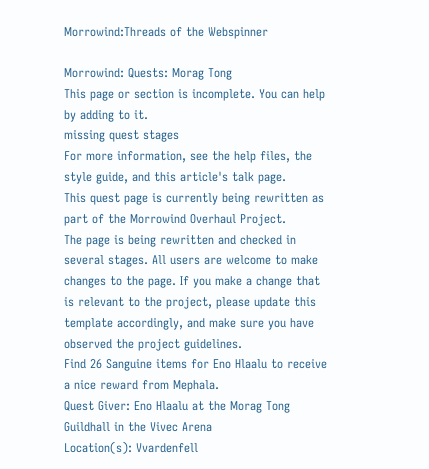Morrowind:Threads of the Webspinner

Morrowind: Quests: Morag Tong
This page or section is incomplete. You can help by adding to it.
missing quest stages
For more information, see the help files, the style guide, and this article's talk page.
This quest page is currently being rewritten as part of the Morrowind Overhaul Project.
The page is being rewritten and checked in several stages. All users are welcome to make changes to the page. If you make a change that is relevant to the project, please update this template accordingly, and make sure you have observed the project guidelines.
Find 26 Sanguine items for Eno Hlaalu to receive a nice reward from Mephala.
Quest Giver: Eno Hlaalu at the Morag Tong Guildhall in the Vivec Arena
Location(s): Vvardenfell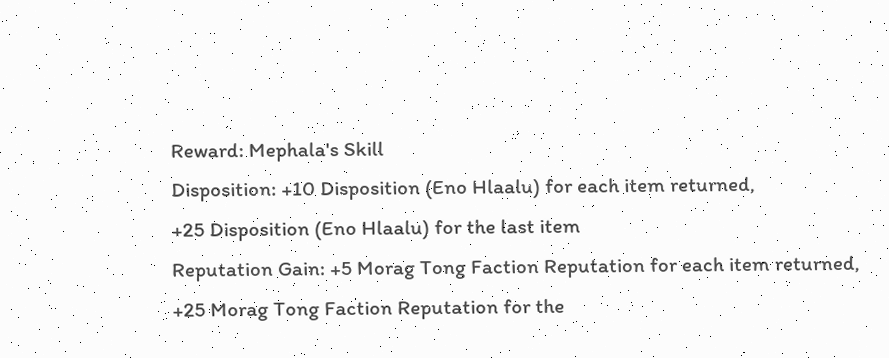Reward: Mephala's Skill
Disposition: +10 Disposition (Eno Hlaalu) for each item returned,
+25 Disposition (Eno Hlaalu) for the last item
Reputation Gain: +5 Morag Tong Faction Reputation for each item returned,
+25 Morag Tong Faction Reputation for the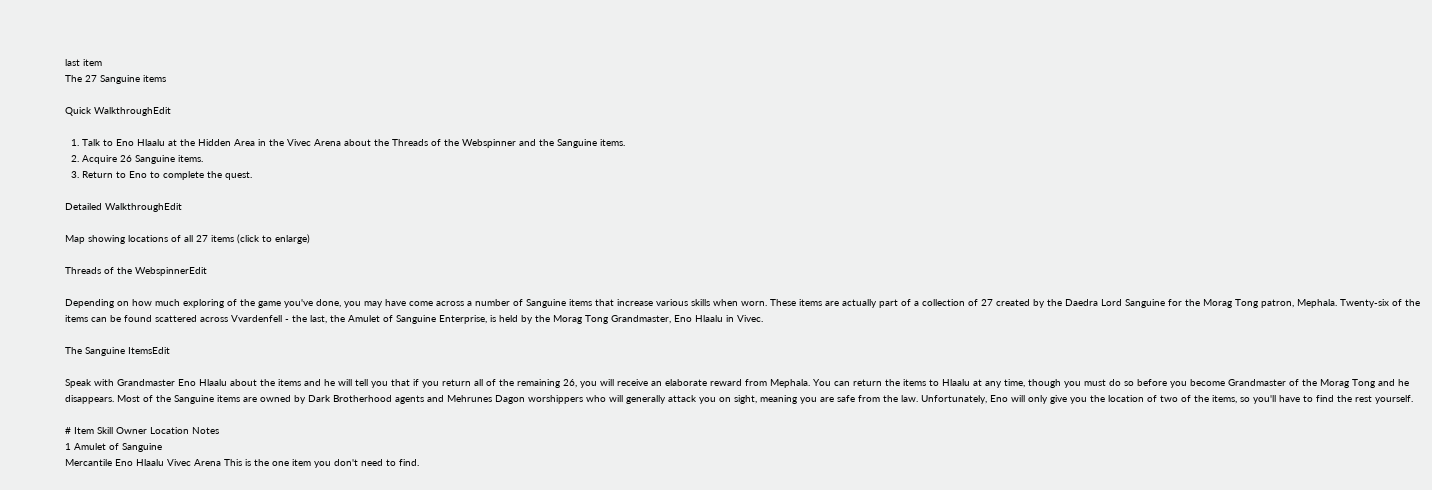last item
The 27 Sanguine items

Quick WalkthroughEdit

  1. Talk to Eno Hlaalu at the Hidden Area in the Vivec Arena about the Threads of the Webspinner and the Sanguine items.
  2. Acquire 26 Sanguine items.
  3. Return to Eno to complete the quest.

Detailed WalkthroughEdit

Map showing locations of all 27 items (click to enlarge)

Threads of the WebspinnerEdit

Depending on how much exploring of the game you've done, you may have come across a number of Sanguine items that increase various skills when worn. These items are actually part of a collection of 27 created by the Daedra Lord Sanguine for the Morag Tong patron, Mephala. Twenty-six of the items can be found scattered across Vvardenfell - the last, the Amulet of Sanguine Enterprise, is held by the Morag Tong Grandmaster, Eno Hlaalu in Vivec.

The Sanguine ItemsEdit

Speak with Grandmaster Eno Hlaalu about the items and he will tell you that if you return all of the remaining 26, you will receive an elaborate reward from Mephala. You can return the items to Hlaalu at any time, though you must do so before you become Grandmaster of the Morag Tong and he disappears. Most of the Sanguine items are owned by Dark Brotherhood agents and Mehrunes Dagon worshippers who will generally attack you on sight, meaning you are safe from the law. Unfortunately, Eno will only give you the location of two of the items, so you'll have to find the rest yourself.

# Item Skill Owner Location Notes
1 Amulet of Sanguine
Mercantile Eno Hlaalu Vivec Arena This is the one item you don't need to find.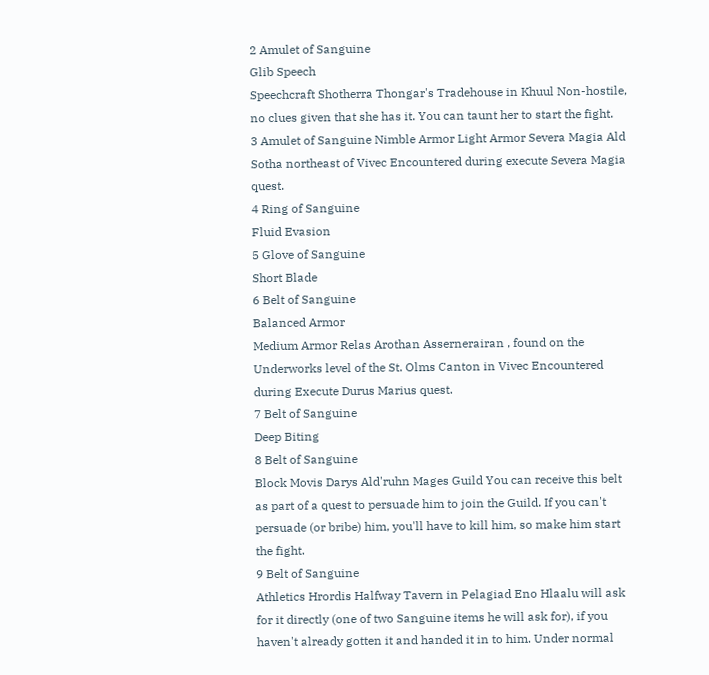2 Amulet of Sanguine
Glib Speech
Speechcraft Shotherra Thongar's Tradehouse in Khuul Non-hostile, no clues given that she has it. You can taunt her to start the fight.
3 Amulet of Sanguine Nimble Armor Light Armor Severa Magia Ald Sotha northeast of Vivec Encountered during execute Severa Magia quest.
4 Ring of Sanguine
Fluid Evasion
5 Glove of Sanguine
Short Blade
6 Belt of Sanguine
Balanced Armor
Medium Armor Relas Arothan Assernerairan , found on the Underworks level of the St. Olms Canton in Vivec Encountered during Execute Durus Marius quest.
7 Belt of Sanguine
Deep Biting
8 Belt of Sanguine
Block Movis Darys Ald'ruhn Mages Guild You can receive this belt as part of a quest to persuade him to join the Guild. If you can't persuade (or bribe) him, you'll have to kill him, so make him start the fight.
9 Belt of Sanguine
Athletics Hrordis Halfway Tavern in Pelagiad Eno Hlaalu will ask for it directly (one of two Sanguine items he will ask for), if you haven't already gotten it and handed it in to him. Under normal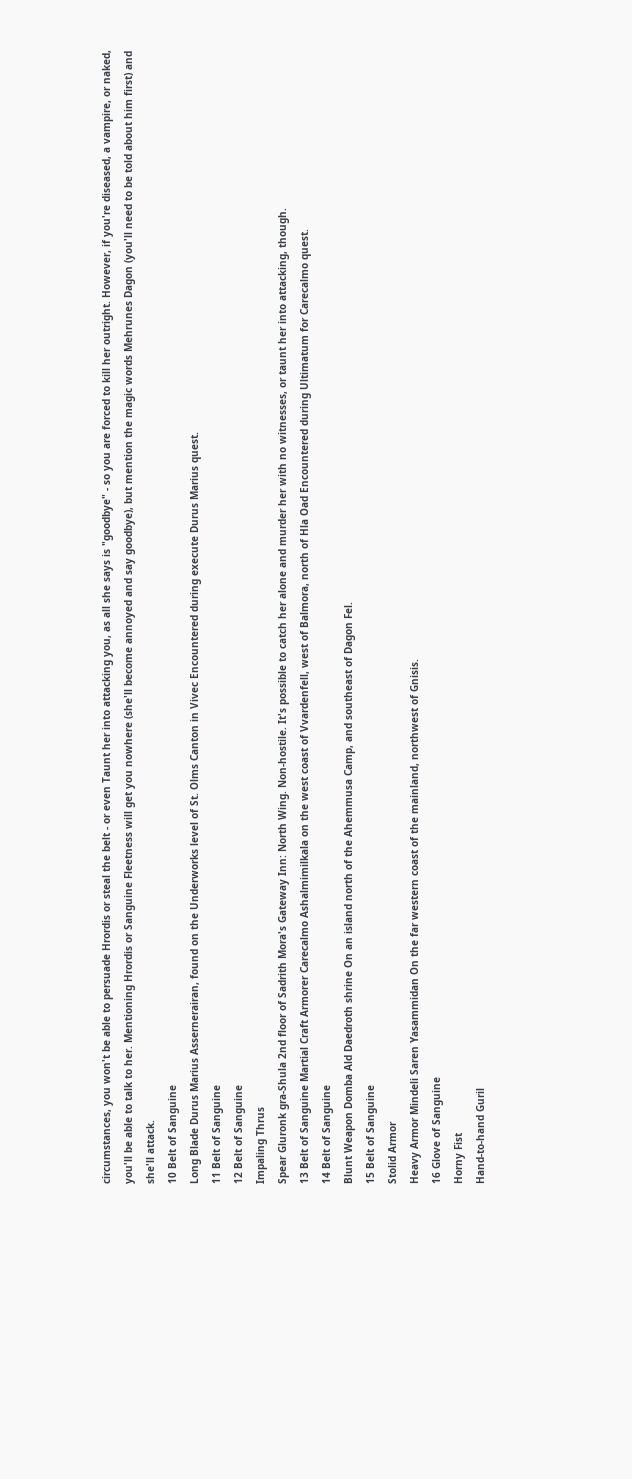circumstances, you won't be able to persuade Hrordis or steal the belt - or even Taunt her into attacking you, as all she says is "goodbye" - so you are forced to kill her outright. However, if you're diseased, a vampire, or naked, you'll be able to talk to her. Mentioning Hrordis or Sanguine Fleetness will get you nowhere (she'll become annoyed and say goodbye), but mention the magic words Mehrunes Dagon (you'll need to be told about him first) and she'll attack.
10 Belt of Sanguine
Long Blade Durus Marius Assernerairan, found on the Underworks level of St. Olms Canton in Vivec Encountered during execute Durus Marius quest.
11 Belt of Sanguine
12 Belt of Sanguine
Impaling Thrus
Spear Gluronk gra-Shula 2nd floor of Sadrith Mora's Gateway Inn: North Wing. Non-hostile. It's possible to catch her alone and murder her with no witnesses, or taunt her into attacking, though.
13 Belt of Sanguine Martial Craft Armorer Carecalmo Ashalmimilkala on the west coast of Vvardenfell, west of Balmora, north of Hla Oad Encountered during Ultimatum for Carecalmo quest.
14 Belt of Sanguine
Blunt Weapon Domba Ald Daedroth shrine On an island north of the Ahemmusa Camp, and southeast of Dagon Fel.
15 Belt of Sanguine
Stolid Armor
Heavy Armor Mindeli Saren Yasammidan On the far western coast of the mainland, northwest of Gnisis.
16 Glove of Sanguine
Horny Fist
Hand-to-hand Guril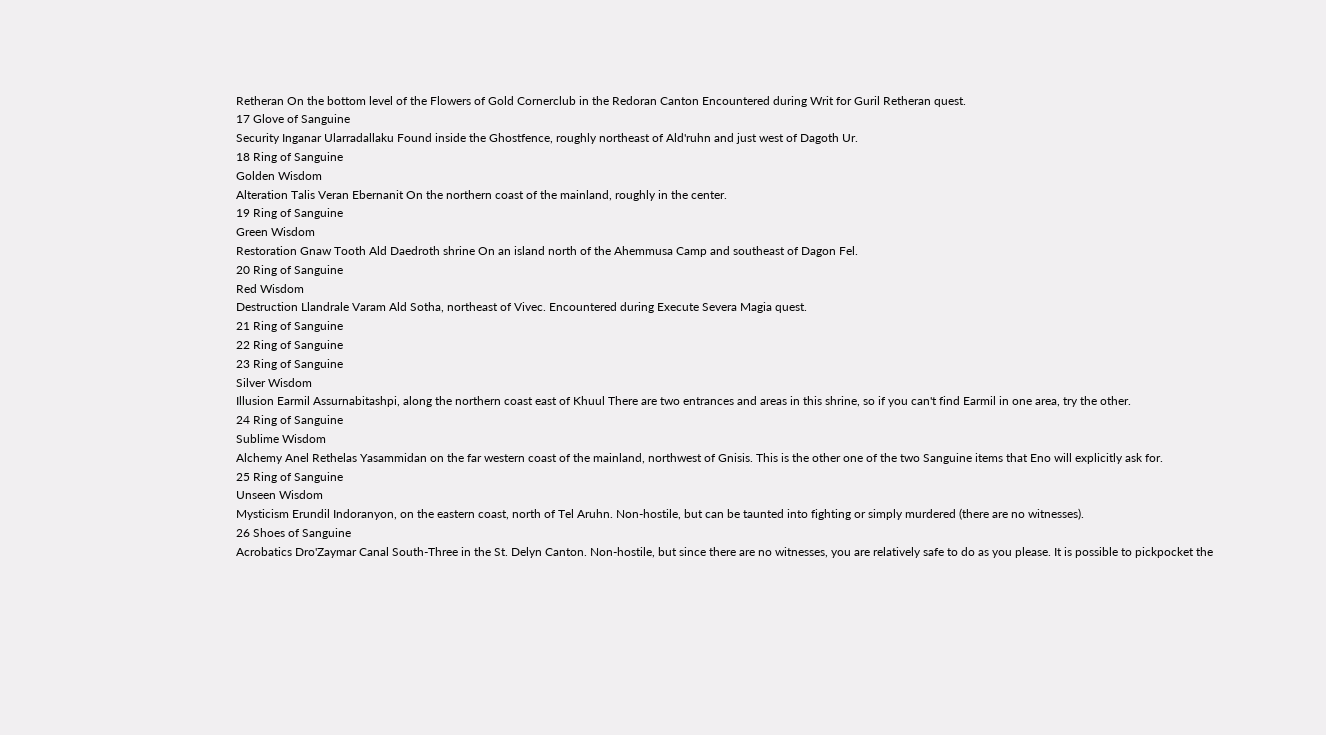Retheran On the bottom level of the Flowers of Gold Cornerclub in the Redoran Canton Encountered during Writ for Guril Retheran quest.
17 Glove of Sanguine
Security Inganar Ularradallaku Found inside the Ghostfence, roughly northeast of Ald'ruhn and just west of Dagoth Ur.
18 Ring of Sanguine
Golden Wisdom
Alteration Talis Veran Ebernanit On the northern coast of the mainland, roughly in the center.
19 Ring of Sanguine
Green Wisdom
Restoration Gnaw Tooth Ald Daedroth shrine On an island north of the Ahemmusa Camp and southeast of Dagon Fel.
20 Ring of Sanguine
Red Wisdom
Destruction Llandrale Varam Ald Sotha, northeast of Vivec. Encountered during Execute Severa Magia quest.
21 Ring of Sanguine
22 Ring of Sanguine
23 Ring of Sanguine
Silver Wisdom
Illusion Earmil Assurnabitashpi, along the northern coast east of Khuul There are two entrances and areas in this shrine, so if you can't find Earmil in one area, try the other.
24 Ring of Sanguine
Sublime Wisdom
Alchemy Anel Rethelas Yasammidan on the far western coast of the mainland, northwest of Gnisis. This is the other one of the two Sanguine items that Eno will explicitly ask for.
25 Ring of Sanguine
Unseen Wisdom
Mysticism Erundil Indoranyon, on the eastern coast, north of Tel Aruhn. Non-hostile, but can be taunted into fighting or simply murdered (there are no witnesses).
26 Shoes of Sanguine
Acrobatics Dro'Zaymar Canal South-Three in the St. Delyn Canton. Non-hostile, but since there are no witnesses, you are relatively safe to do as you please. It is possible to pickpocket the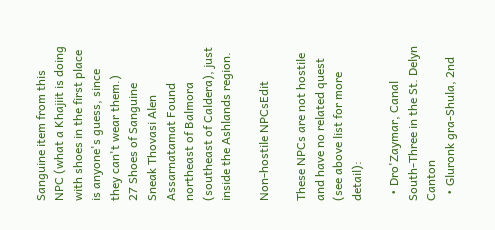Sanguine item from this NPC (what a Khajiit is doing with shoes in the first place is anyone's guess, since they can't wear them.)
27 Shoes of Sanguine
Sneak Thovasi Alen Assarnatamat Found northeast of Balmora (southeast of Caldera), just inside the Ashlands region.

Non-hostile NPCsEdit

These NPCs are not hostile and have no related quest (see above list for more detail):

  • Dro'Zaymar, Canal South-Three in the St. Delyn Canton
  • Gluronk gra-Shula, 2nd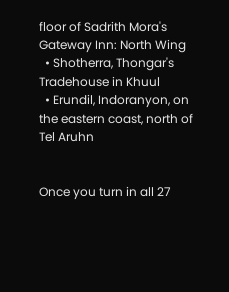floor of Sadrith Mora's Gateway Inn: North Wing
  • Shotherra, Thongar's Tradehouse in Khuul
  • Erundil, Indoranyon, on the eastern coast, north of Tel Aruhn


Once you turn in all 27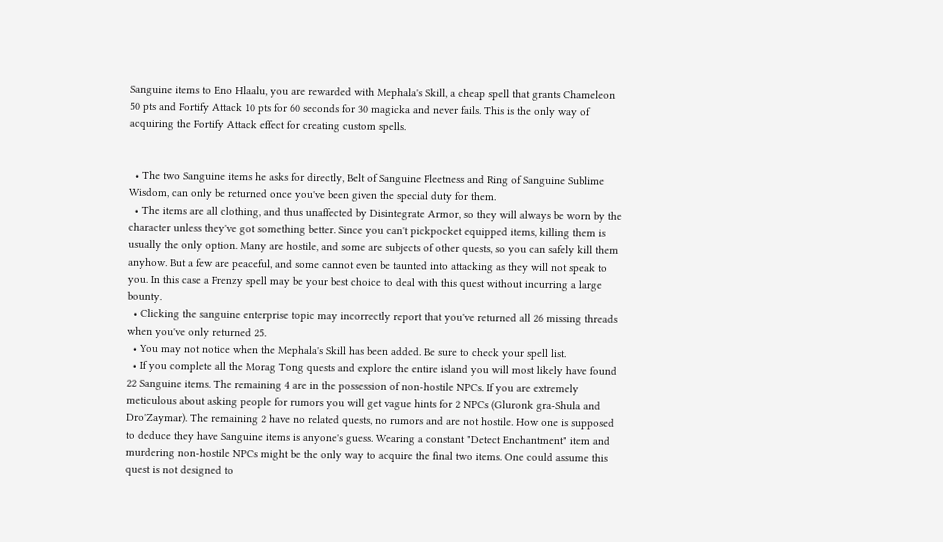Sanguine items to Eno Hlaalu, you are rewarded with Mephala's Skill, a cheap spell that grants Chameleon 50 pts and Fortify Attack 10 pts for 60 seconds for 30 magicka and never fails. This is the only way of acquiring the Fortify Attack effect for creating custom spells.


  • The two Sanguine items he asks for directly, Belt of Sanguine Fleetness and Ring of Sanguine Sublime Wisdom, can only be returned once you've been given the special duty for them.
  • The items are all clothing, and thus unaffected by Disintegrate Armor, so they will always be worn by the character unless they've got something better. Since you can't pickpocket equipped items, killing them is usually the only option. Many are hostile, and some are subjects of other quests, so you can safely kill them anyhow. But a few are peaceful, and some cannot even be taunted into attacking as they will not speak to you. In this case a Frenzy spell may be your best choice to deal with this quest without incurring a large bounty.
  • Clicking the sanguine enterprise topic may incorrectly report that you've returned all 26 missing threads when you've only returned 25.
  • You may not notice when the Mephala's Skill has been added. Be sure to check your spell list.
  • If you complete all the Morag Tong quests and explore the entire island you will most likely have found 22 Sanguine items. The remaining 4 are in the possession of non-hostile NPCs. If you are extremely meticulous about asking people for rumors you will get vague hints for 2 NPCs (Gluronk gra-Shula and Dro'Zaymar). The remaining 2 have no related quests, no rumors and are not hostile. How one is supposed to deduce they have Sanguine items is anyone's guess. Wearing a constant "Detect Enchantment" item and murdering non-hostile NPCs might be the only way to acquire the final two items. One could assume this quest is not designed to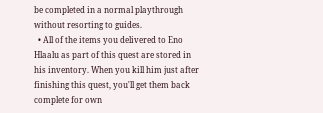be completed in a normal playthrough without resorting to guides.
  • All of the items you delivered to Eno Hlaalu as part of this quest are stored in his inventory. When you kill him just after finishing this quest, you'll get them back complete for own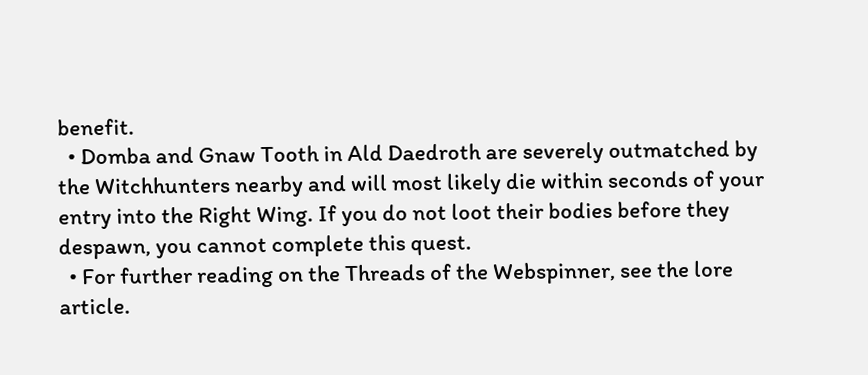benefit.
  • Domba and Gnaw Tooth in Ald Daedroth are severely outmatched by the Witchhunters nearby and will most likely die within seconds of your entry into the Right Wing. If you do not loot their bodies before they despawn, you cannot complete this quest.
  • For further reading on the Threads of the Webspinner, see the lore article.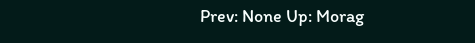Prev: None Up: Morag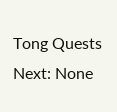Tong Quests Next: None